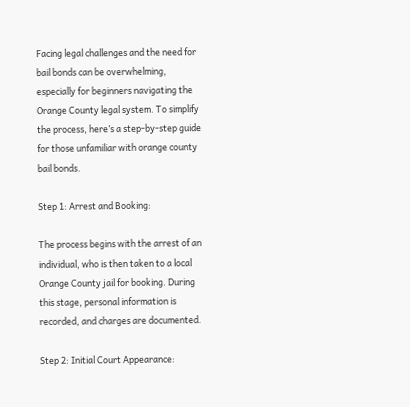Facing legal challenges and the need for bail bonds can be overwhelming, especially for beginners navigating the Orange County legal system. To simplify the process, here’s a step-by-step guide for those unfamiliar with orange county bail bonds.

Step 1: Arrest and Booking:

The process begins with the arrest of an individual, who is then taken to a local Orange County jail for booking. During this stage, personal information is recorded, and charges are documented.

Step 2: Initial Court Appearance: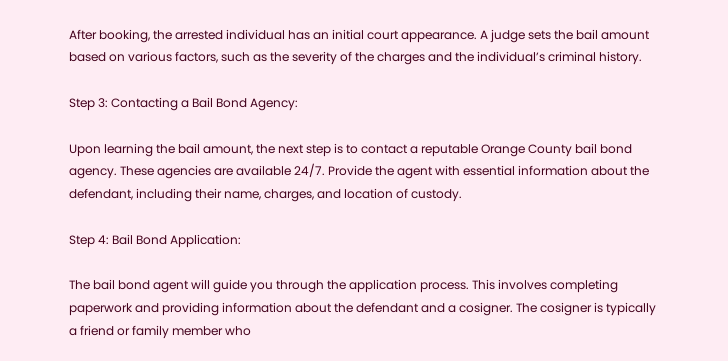After booking, the arrested individual has an initial court appearance. A judge sets the bail amount based on various factors, such as the severity of the charges and the individual’s criminal history.

Step 3: Contacting a Bail Bond Agency:

Upon learning the bail amount, the next step is to contact a reputable Orange County bail bond agency. These agencies are available 24/7. Provide the agent with essential information about the defendant, including their name, charges, and location of custody.

Step 4: Bail Bond Application:

The bail bond agent will guide you through the application process. This involves completing paperwork and providing information about the defendant and a cosigner. The cosigner is typically a friend or family member who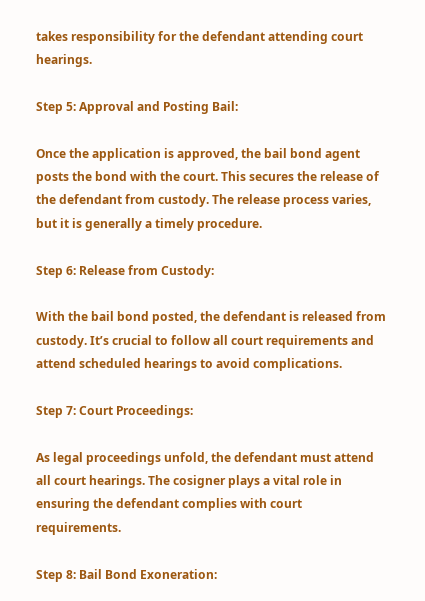takes responsibility for the defendant attending court hearings.

Step 5: Approval and Posting Bail:

Once the application is approved, the bail bond agent posts the bond with the court. This secures the release of the defendant from custody. The release process varies, but it is generally a timely procedure.

Step 6: Release from Custody:

With the bail bond posted, the defendant is released from custody. It’s crucial to follow all court requirements and attend scheduled hearings to avoid complications.

Step 7: Court Proceedings:

As legal proceedings unfold, the defendant must attend all court hearings. The cosigner plays a vital role in ensuring the defendant complies with court requirements.

Step 8: Bail Bond Exoneration: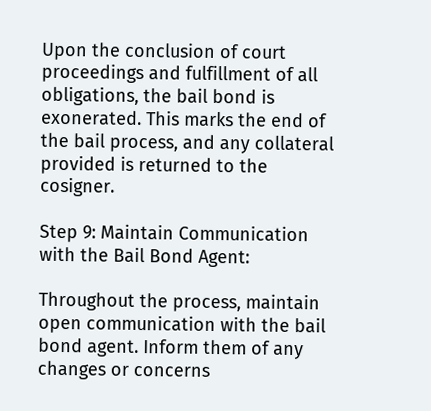Upon the conclusion of court proceedings and fulfillment of all obligations, the bail bond is exonerated. This marks the end of the bail process, and any collateral provided is returned to the cosigner.

Step 9: Maintain Communication with the Bail Bond Agent:

Throughout the process, maintain open communication with the bail bond agent. Inform them of any changes or concerns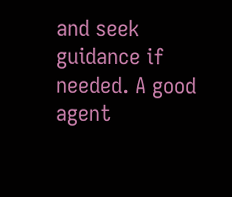and seek guidance if needed. A good agent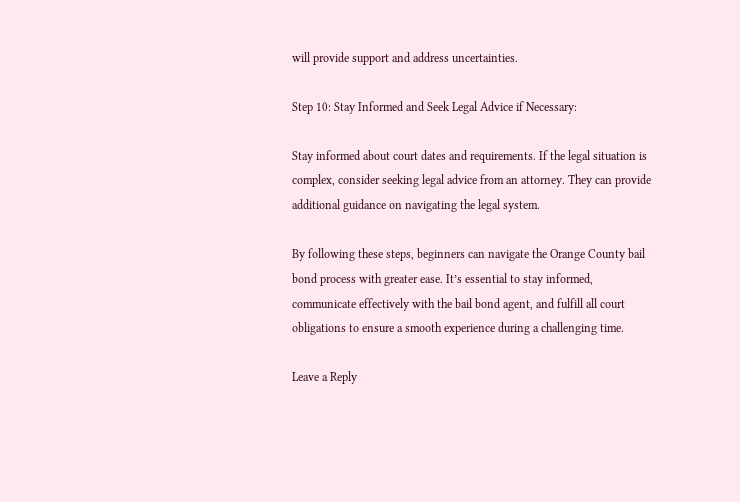will provide support and address uncertainties.

Step 10: Stay Informed and Seek Legal Advice if Necessary:

Stay informed about court dates and requirements. If the legal situation is complex, consider seeking legal advice from an attorney. They can provide additional guidance on navigating the legal system.

By following these steps, beginners can navigate the Orange County bail bond process with greater ease. It’s essential to stay informed, communicate effectively with the bail bond agent, and fulfill all court obligations to ensure a smooth experience during a challenging time.

Leave a Reply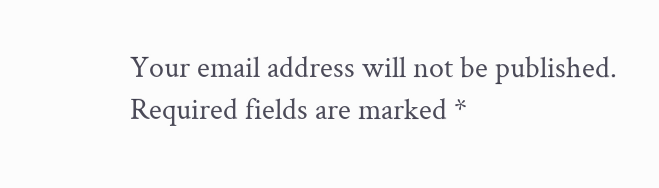Your email address will not be published. Required fields are marked *